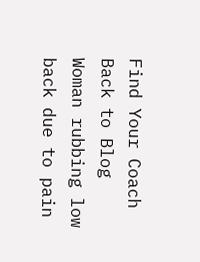Find Your Coach
Back to Blog
Woman rubbing low back due to pain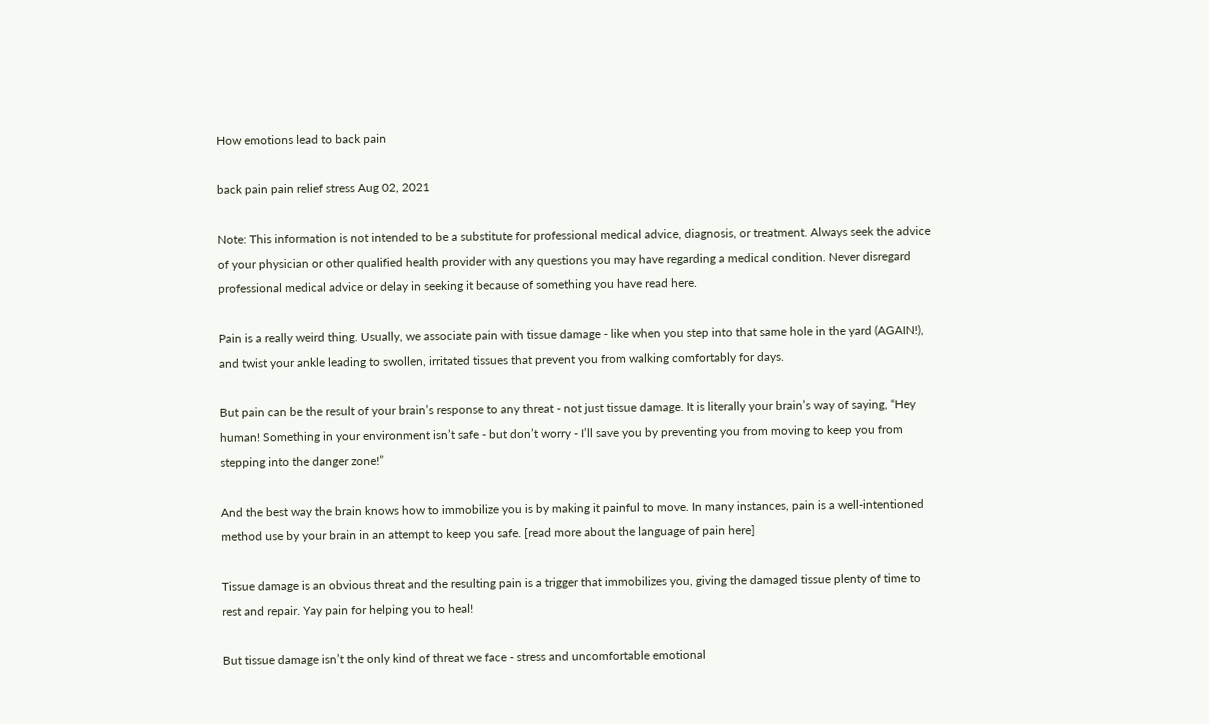How emotions lead to back pain

back pain pain relief stress Aug 02, 2021

Note: This information is not intended to be a substitute for professional medical advice, diagnosis, or treatment. Always seek the advice of your physician or other qualified health provider with any questions you may have regarding a medical condition. Never disregard professional medical advice or delay in seeking it because of something you have read here.

Pain is a really weird thing. Usually, we associate pain with tissue damage - like when you step into that same hole in the yard (AGAIN!), and twist your ankle leading to swollen, irritated tissues that prevent you from walking comfortably for days.

But pain can be the result of your brain’s response to any threat - not just tissue damage. It is literally your brain’s way of saying, “Hey human! Something in your environment isn’t safe - but don’t worry - I’ll save you by preventing you from moving to keep you from stepping into the danger zone!”

And the best way the brain knows how to immobilize you is by making it painful to move. In many instances, pain is a well-intentioned method use by your brain in an attempt to keep you safe. [read more about the language of pain here]

Tissue damage is an obvious threat and the resulting pain is a trigger that immobilizes you, giving the damaged tissue plenty of time to rest and repair. Yay pain for helping you to heal!

But tissue damage isn’t the only kind of threat we face - stress and uncomfortable emotional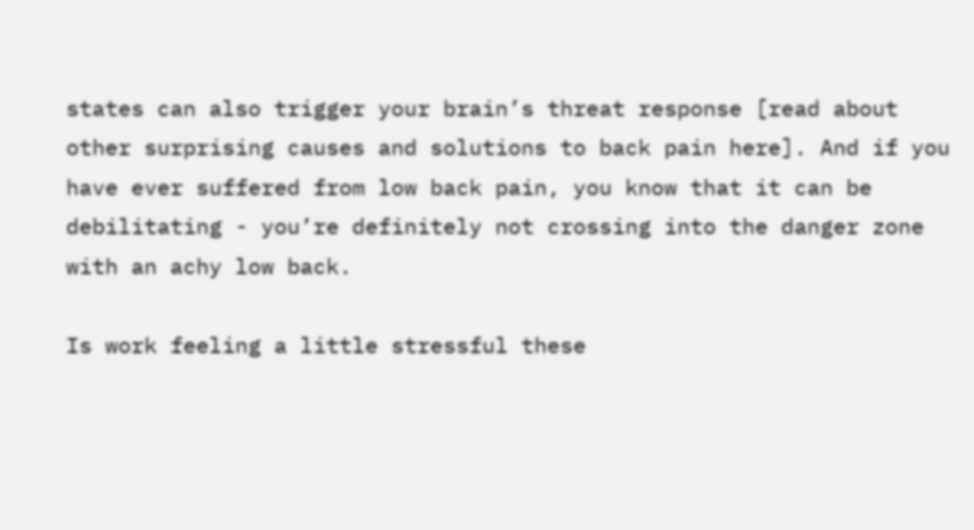states can also trigger your brain’s threat response [read about other surprising causes and solutions to back pain here]. And if you have ever suffered from low back pain, you know that it can be debilitating - you’re definitely not crossing into the danger zone with an achy low back.

Is work feeling a little stressful these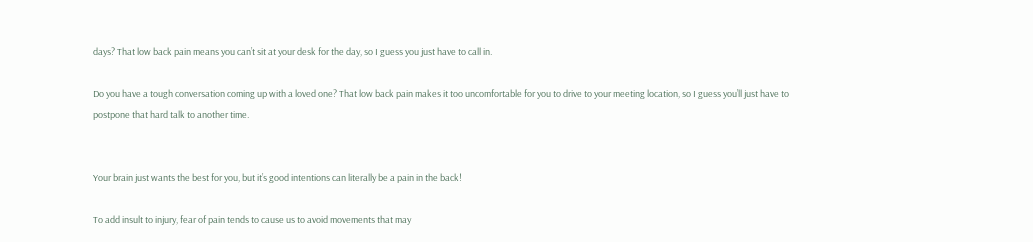days? That low back pain means you can’t sit at your desk for the day, so I guess you just have to call in.

Do you have a tough conversation coming up with a loved one? That low back pain makes it too uncomfortable for you to drive to your meeting location, so I guess you’ll just have to postpone that hard talk to another time.


Your brain just wants the best for you, but it’s good intentions can literally be a pain in the back!

To add insult to injury, fear of pain tends to cause us to avoid movements that may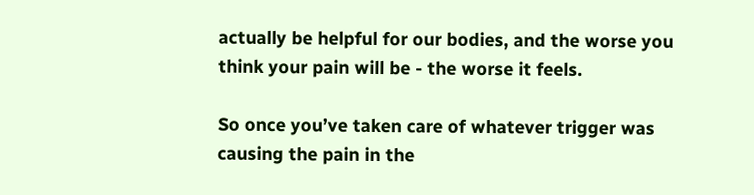actually be helpful for our bodies, and the worse you think your pain will be - the worse it feels.

So once you’ve taken care of whatever trigger was causing the pain in the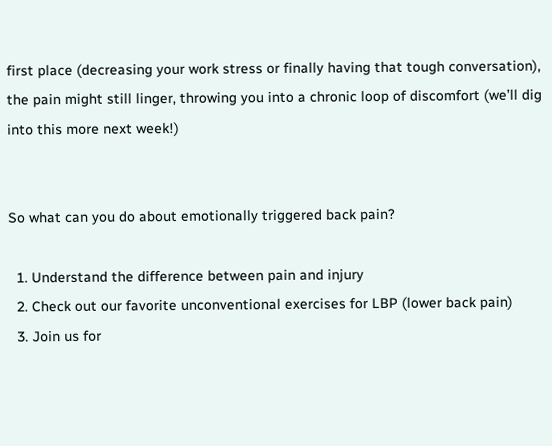first place (decreasing your work stress or finally having that tough conversation), the pain might still linger, throwing you into a chronic loop of discomfort (we’ll dig into this more next week!)


So what can you do about emotionally triggered back pain?

  1. Understand the difference between pain and injury
  2. Check out our favorite unconventional exercises for LBP (lower back pain)
  3. Join us for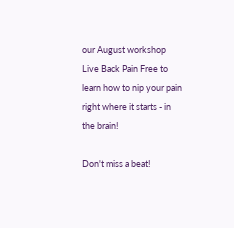our August workshop Live Back Pain Free to learn how to nip your pain right where it starts - in the brain!

Don't miss a beat!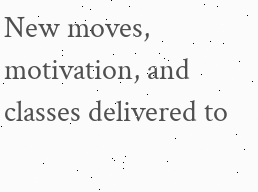New moves, motivation, and classes delivered to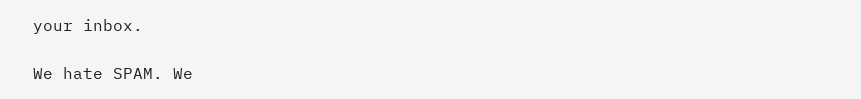your inbox.

We hate SPAM. We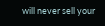will never sell your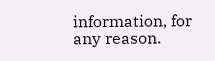information, for any reason.